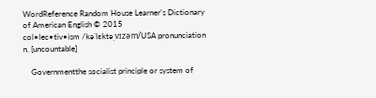WordReference Random House Learner's Dictionary of American English © 2015
col•lec•tiv•ism /kəˈlɛktəˌvɪzəm/USA pronunciation n. [uncountable]

    Governmentthe socialist principle or system of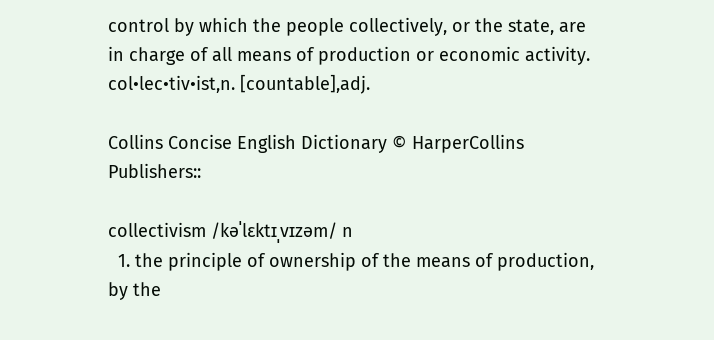control by which the people collectively, or the state, are in charge of all means of production or economic activity.
col•lec•tiv•ist,n. [countable],adj.

Collins Concise English Dictionary © HarperCollins Publishers::

collectivism /kəˈlɛktɪˌvɪzəm/ n
  1. the principle of ownership of the means of production, by the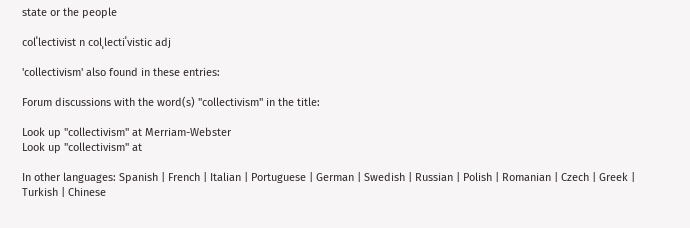state or the people

colˈlectivist n colˌlectiˈvistic adj

'collectivism' also found in these entries:

Forum discussions with the word(s) "collectivism" in the title:

Look up "collectivism" at Merriam-Webster
Look up "collectivism" at

In other languages: Spanish | French | Italian | Portuguese | German | Swedish | Russian | Polish | Romanian | Czech | Greek | Turkish | Chinese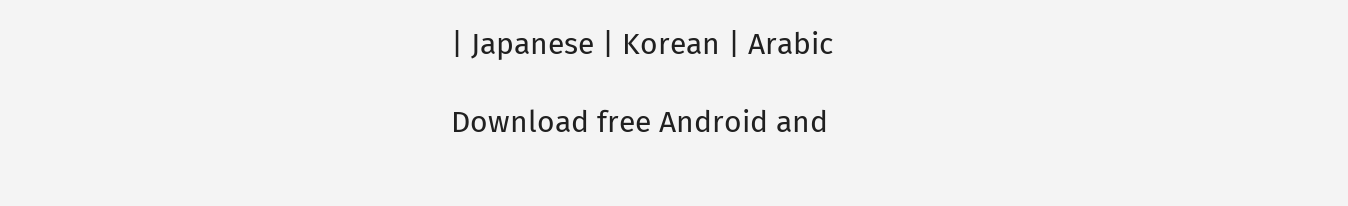| Japanese | Korean | Arabic

Download free Android and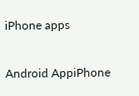iPhone apps

Android AppiPhone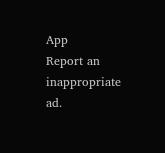App
Report an inappropriate ad.